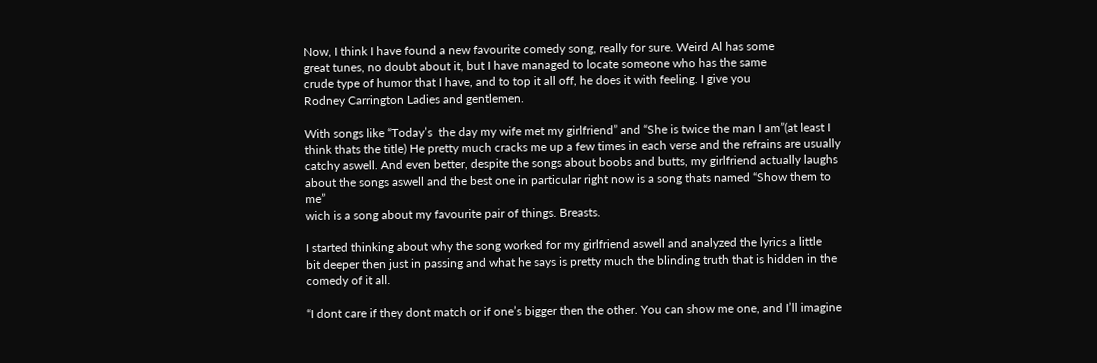Now, I think I have found a new favourite comedy song, really for sure. Weird Al has some
great tunes, no doubt about it, but I have managed to locate someone who has the same
crude type of humor that I have, and to top it all off, he does it with feeling. I give you
Rodney Carrington Ladies and gentlemen.

With songs like “Today’s  the day my wife met my girlfriend” and “She is twice the man I am”(at least I
think thats the title) He pretty much cracks me up a few times in each verse and the refrains are usually
catchy aswell. And even better, despite the songs about boobs and butts, my girlfriend actually laughs
about the songs aswell and the best one in particular right now is a song thats named “Show them to me”
wich is a song about my favourite pair of things. Breasts.

I started thinking about why the song worked for my girlfriend aswell and analyzed the lyrics a little
bit deeper then just in passing and what he says is pretty much the blinding truth that is hidden in the
comedy of it all.

“I dont care if they dont match or if one’s bigger then the other. You can show me one, and I’ll imagine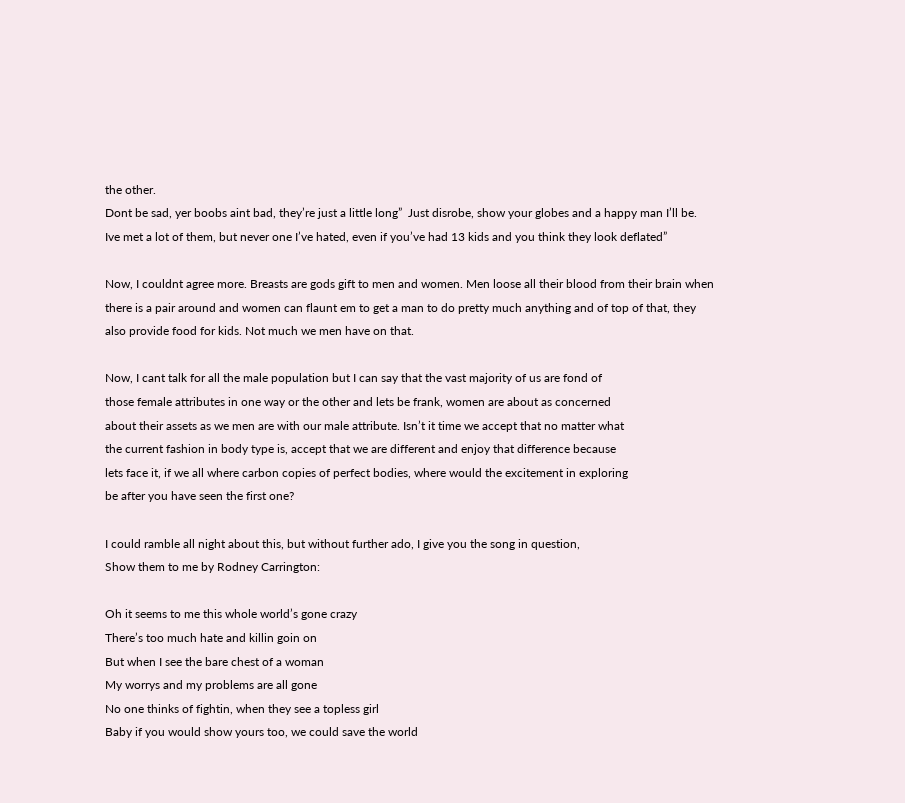the other.
Dont be sad, yer boobs aint bad, they’re just a little long”  Just disrobe, show your globes and a happy man I’ll be.
Ive met a lot of them, but never one I’ve hated, even if you’ve had 13 kids and you think they look deflated”

Now, I couldnt agree more. Breasts are gods gift to men and women. Men loose all their blood from their brain when
there is a pair around and women can flaunt em to get a man to do pretty much anything and of top of that, they
also provide food for kids. Not much we men have on that.

Now, I cant talk for all the male population but I can say that the vast majority of us are fond of
those female attributes in one way or the other and lets be frank, women are about as concerned
about their assets as we men are with our male attribute. Isn’t it time we accept that no matter what
the current fashion in body type is, accept that we are different and enjoy that difference because
lets face it, if we all where carbon copies of perfect bodies, where would the excitement in exploring
be after you have seen the first one?

I could ramble all night about this, but without further ado, I give you the song in question,
Show them to me by Rodney Carrington:

Oh it seems to me this whole world’s gone crazy
There’s too much hate and killin goin on
But when I see the bare chest of a woman
My worrys and my problems are all gone
No one thinks of fightin, when they see a topless girl
Baby if you would show yours too, we could save the world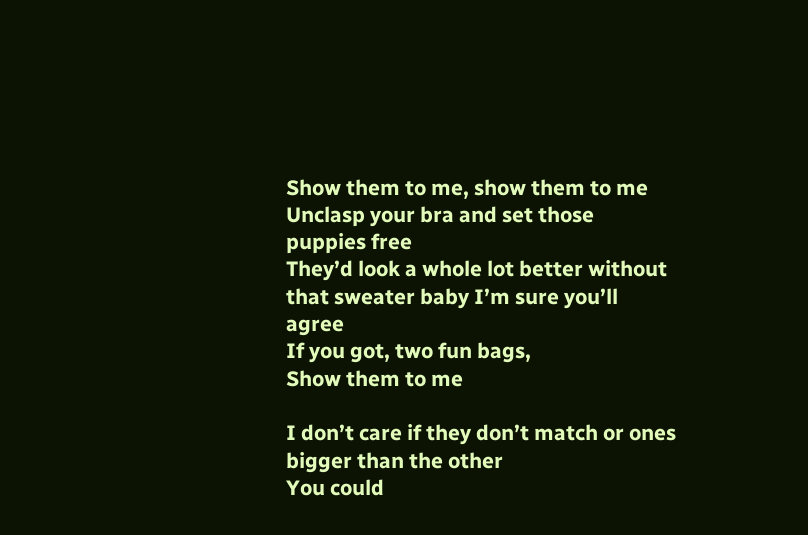Show them to me, show them to me
Unclasp your bra and set those puppies free
They’d look a whole lot better without that sweater baby I’m sure you’ll agree
If you got, two fun bags,
Show them to me

I don’t care if they don’t match or ones bigger than the other
You could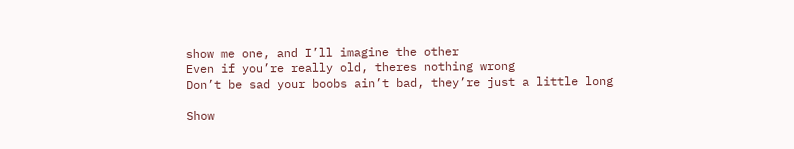show me one, and I’ll imagine the other
Even if you’re really old, theres nothing wrong
Don’t be sad your boobs ain’t bad, they’re just a little long

Show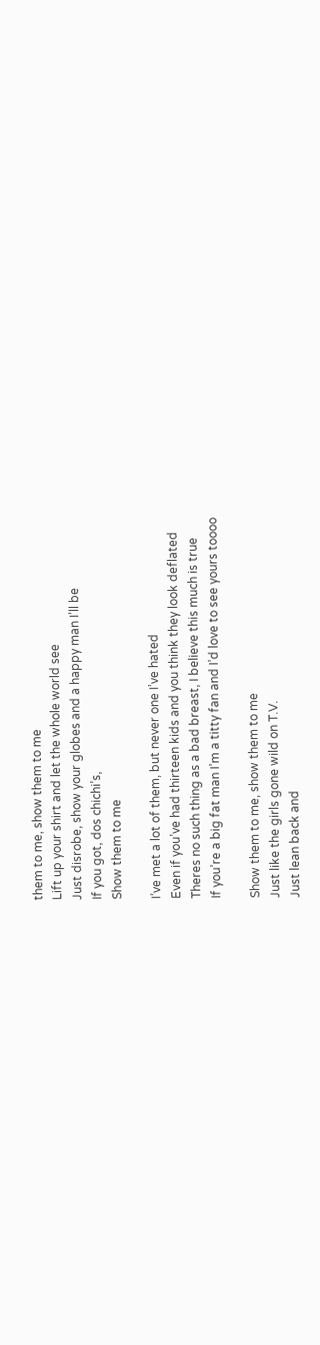them to me, show them to me
Lift up your shirt and let the whole world see
Just disrobe, show your globes and a happy man I’ll be
If you got, dos chichi’s,
Show them to me

I’ve met a lot of them, but never one I’ve hated
Even if you’ve had thirteen kids and you think they look deflated
Theres no such thing as a bad breast, I believe this much is true
If you’re a big fat man I’m a titty fan and I’d love to see yours toooo

Show them to me, show them to me
Just like the girls gone wild on T.V.
Just lean back and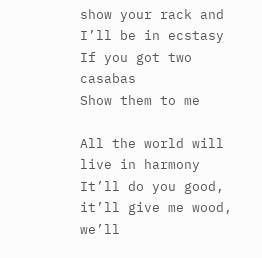show your rack and I’ll be in ecstasy
If you got two casabas
Show them to me

All the world will live in harmony
It’ll do you good, it’ll give me wood, we’ll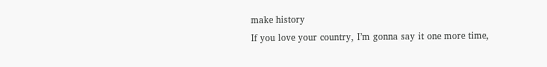make history
If you love your country, I’m gonna say it one more time,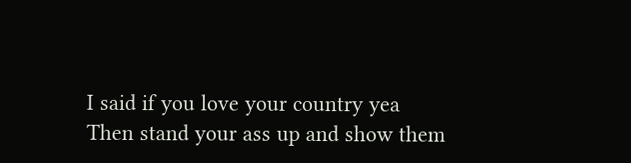I said if you love your country yea
Then stand your ass up and show them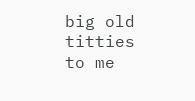big old titties to me